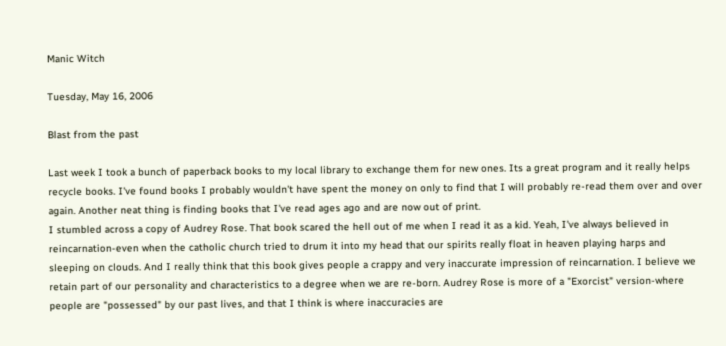Manic Witch

Tuesday, May 16, 2006

Blast from the past

Last week I took a bunch of paperback books to my local library to exchange them for new ones. Its a great program and it really helps recycle books. I've found books I probably wouldn't have spent the money on only to find that I will probably re-read them over and over again. Another neat thing is finding books that I've read ages ago and are now out of print.
I stumbled across a copy of Audrey Rose. That book scared the hell out of me when I read it as a kid. Yeah, I've always believed in reincarnation-even when the catholic church tried to drum it into my head that our spirits really float in heaven playing harps and sleeping on clouds. And I really think that this book gives people a crappy and very inaccurate impression of reincarnation. I believe we retain part of our personality and characteristics to a degree when we are re-born. Audrey Rose is more of a "Exorcist" version-where people are "possessed" by our past lives, and that I think is where inaccuracies are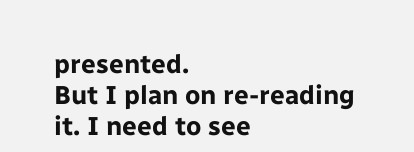presented.
But I plan on re-reading it. I need to see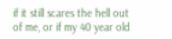if it still scares the hell out of me, or if my 40 year old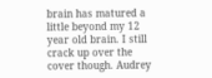brain has matured a little beyond my 12 year old brain. I still crack up over the cover though. Audrey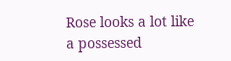Rose looks a lot like a possessed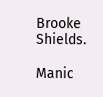Brooke Shields.

Manic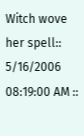Witch wove her spell:: 5/16/2006 08:19:00 AM ::